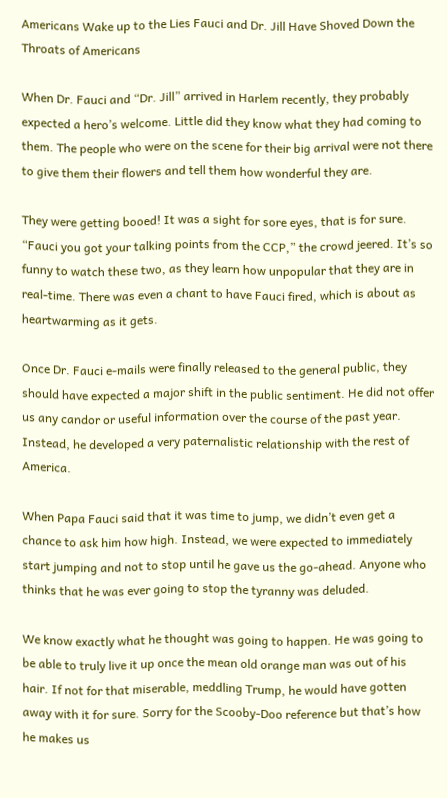Americans Wake up to the Lies Fauci and Dr. Jill Have Shoved Down the Throats of Americans

When Dr. Fauci and “Dr. Jill” arrived in Harlem recently, they probably expected a hero’s welcome. Little did they know what they had coming to them. The people who were on the scene for their big arrival were not there to give them their flowers and tell them how wonderful they are.

They were getting booed! It was a sight for sore eyes, that is for sure. “Fauci you got your talking points from the CCP,” the crowd jeered. It’s so funny to watch these two, as they learn how unpopular that they are in real-time. There was even a chant to have Fauci fired, which is about as heartwarming as it gets.

Once Dr. Fauci e-mails were finally released to the general public, they should have expected a major shift in the public sentiment. He did not offer us any candor or useful information over the course of the past year. Instead, he developed a very paternalistic relationship with the rest of America.

When Papa Fauci said that it was time to jump, we didn’t even get a chance to ask him how high. Instead, we were expected to immediately start jumping and not to stop until he gave us the go-ahead. Anyone who thinks that he was ever going to stop the tyranny was deluded.

We know exactly what he thought was going to happen. He was going to be able to truly live it up once the mean old orange man was out of his hair. If not for that miserable, meddling Trump, he would have gotten away with it for sure. Sorry for the Scooby-Doo reference but that’s how he makes us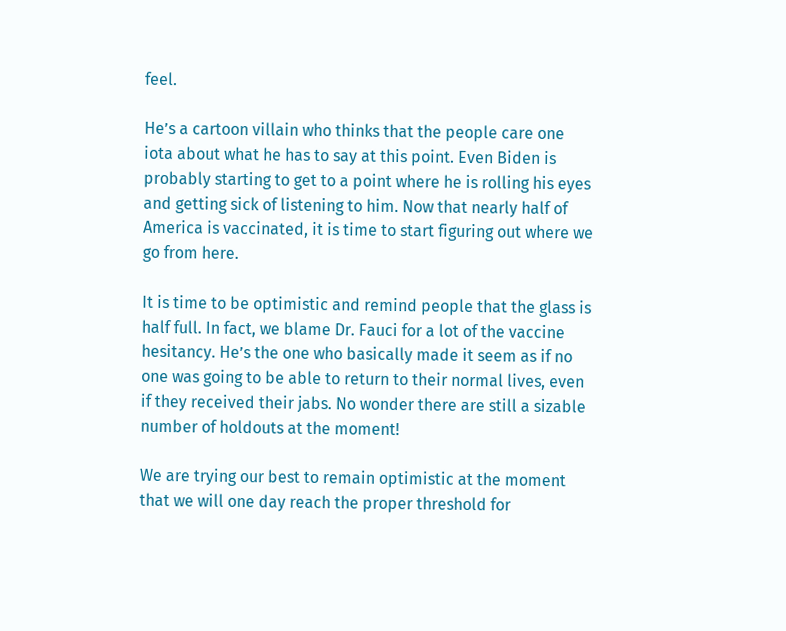feel.

He’s a cartoon villain who thinks that the people care one iota about what he has to say at this point. Even Biden is probably starting to get to a point where he is rolling his eyes and getting sick of listening to him. Now that nearly half of America is vaccinated, it is time to start figuring out where we go from here.

It is time to be optimistic and remind people that the glass is half full. In fact, we blame Dr. Fauci for a lot of the vaccine hesitancy. He’s the one who basically made it seem as if no one was going to be able to return to their normal lives, even if they received their jabs. No wonder there are still a sizable number of holdouts at the moment!

We are trying our best to remain optimistic at the moment that we will one day reach the proper threshold for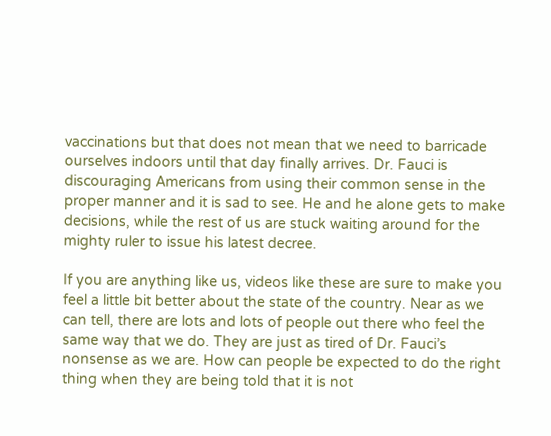vaccinations but that does not mean that we need to barricade ourselves indoors until that day finally arrives. Dr. Fauci is discouraging Americans from using their common sense in the proper manner and it is sad to see. He and he alone gets to make decisions, while the rest of us are stuck waiting around for the mighty ruler to issue his latest decree.

If you are anything like us, videos like these are sure to make you feel a little bit better about the state of the country. Near as we can tell, there are lots and lots of people out there who feel the same way that we do. They are just as tired of Dr. Fauci’s nonsense as we are. How can people be expected to do the right thing when they are being told that it is not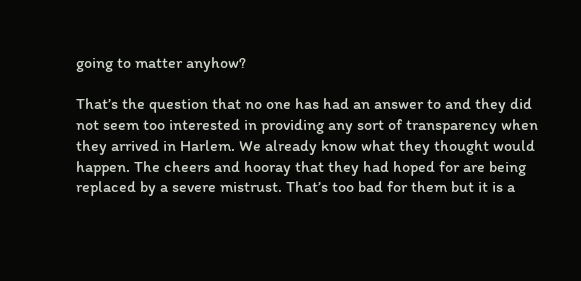going to matter anyhow?

That’s the question that no one has had an answer to and they did not seem too interested in providing any sort of transparency when they arrived in Harlem. We already know what they thought would happen. The cheers and hooray that they had hoped for are being replaced by a severe mistrust. That’s too bad for them but it is a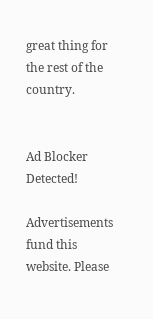great thing for the rest of the country.


Ad Blocker Detected!

Advertisements fund this website. Please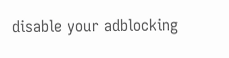disable your adblocking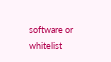software or whitelist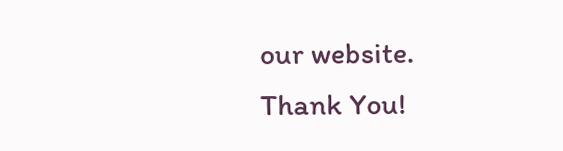our website.
Thank You!